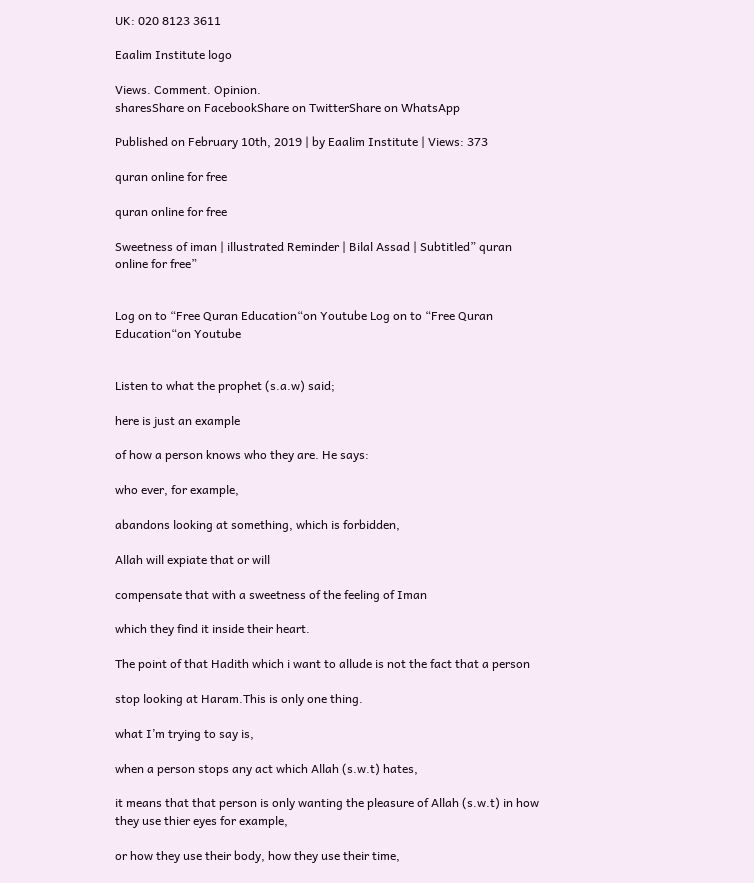UK: 020 8123 3611

Eaalim Institute logo

Views. Comment. Opinion.
sharesShare on FacebookShare on TwitterShare on WhatsApp

Published on February 10th, 2019 | by Eaalim Institute | Views: 373

quran online for free

quran online for free

Sweetness of iman | illustrated Reminder | Bilal Assad | Subtitled” quran online for free”


Log on to “Free Quran Education“on Youtube Log on to “Free Quran Education“on Youtube


Listen to what the prophet (s.a.w) said;

here is just an example

of how a person knows who they are. He says:

who ever, for example,

abandons looking at something, which is forbidden,

Allah will expiate that or will

compensate that with a sweetness of the feeling of Iman

which they find it inside their heart.

The point of that Hadith which i want to allude is not the fact that a person

stop looking at Haram.This is only one thing.

what I’m trying to say is,

when a person stops any act which Allah (s.w.t) hates,

it means that that person is only wanting the pleasure of Allah (s.w.t) in how they use thier eyes for example,

or how they use their body, how they use their time,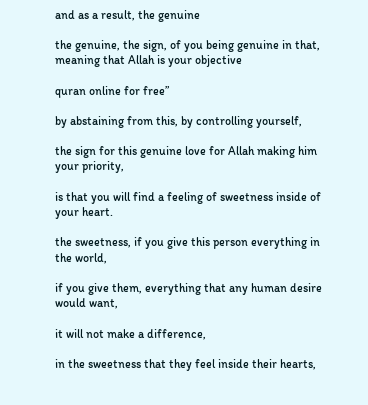and as a result, the genuine

the genuine, the sign, of you being genuine in that, meaning that Allah is your objective

quran online for free”

by abstaining from this, by controlling yourself,

the sign for this genuine love for Allah making him your priority,

is that you will find a feeling of sweetness inside of your heart.

the sweetness, if you give this person everything in the world,

if you give them, everything that any human desire would want,

it will not make a difference,

in the sweetness that they feel inside their hearts,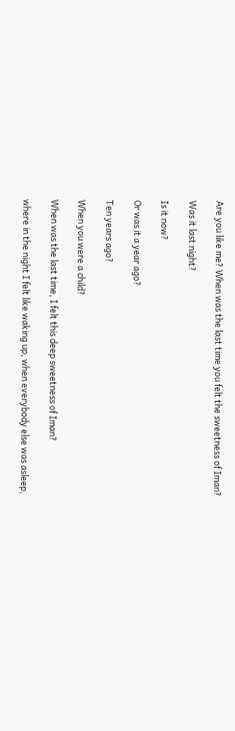Are you like me? When was the last time you felt the sweetness of Iman?

Was it last night?

Is it now?

Or was it a year ago?

Ten years ago?

When you were a child?

When was the last time, I felt this deep sweetness of Iman?

where in the night I felt like waking up, when everybody else was asleep,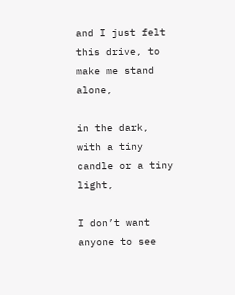and I just felt this drive, to make me stand alone,

in the dark, with a tiny candle or a tiny light,

I don’t want anyone to see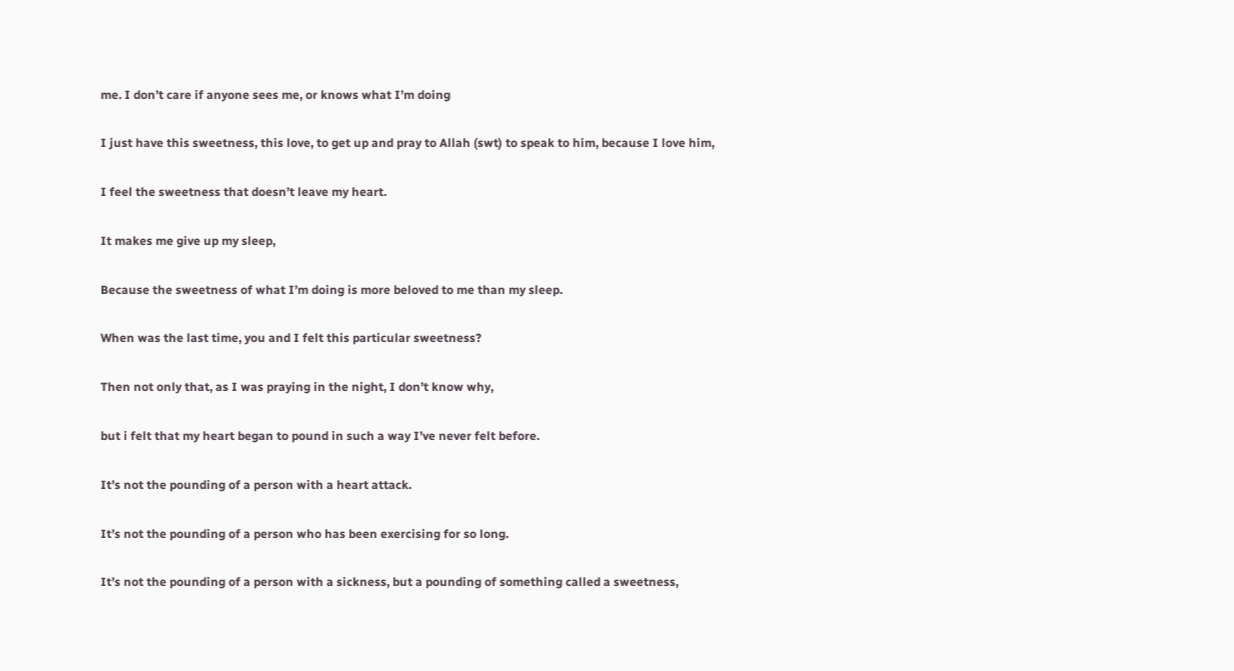me. I don’t care if anyone sees me, or knows what I’m doing

I just have this sweetness, this love, to get up and pray to Allah (swt) to speak to him, because I love him,

I feel the sweetness that doesn’t leave my heart.

It makes me give up my sleep,

Because the sweetness of what I’m doing is more beloved to me than my sleep.

When was the last time, you and I felt this particular sweetness?

Then not only that, as I was praying in the night, I don’t know why,

but i felt that my heart began to pound in such a way I’ve never felt before.

It’s not the pounding of a person with a heart attack.

It’s not the pounding of a person who has been exercising for so long.

It’s not the pounding of a person with a sickness, but a pounding of something called a sweetness,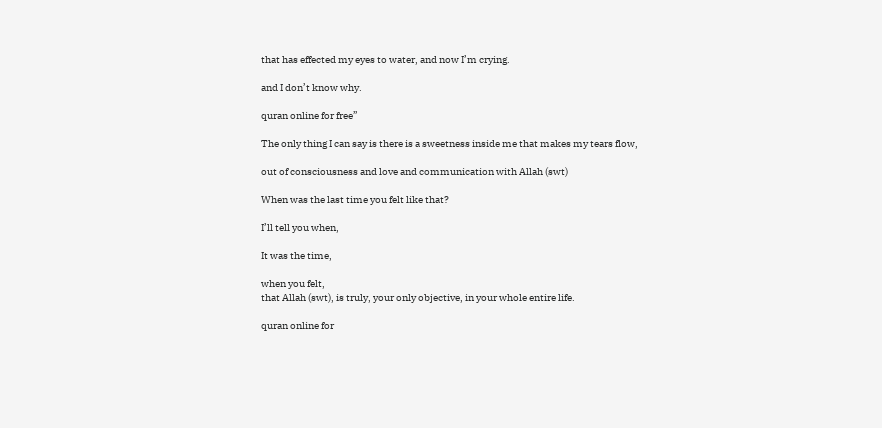that has effected my eyes to water, and now I’m crying.

and I don’t know why.

quran online for free”

The only thing I can say is there is a sweetness inside me that makes my tears flow,

out of consciousness and love and communication with Allah (swt)

When was the last time you felt like that?

I’ll tell you when,

It was the time,

when you felt,
that Allah (swt), is truly, your only objective, in your whole entire life.

quran online for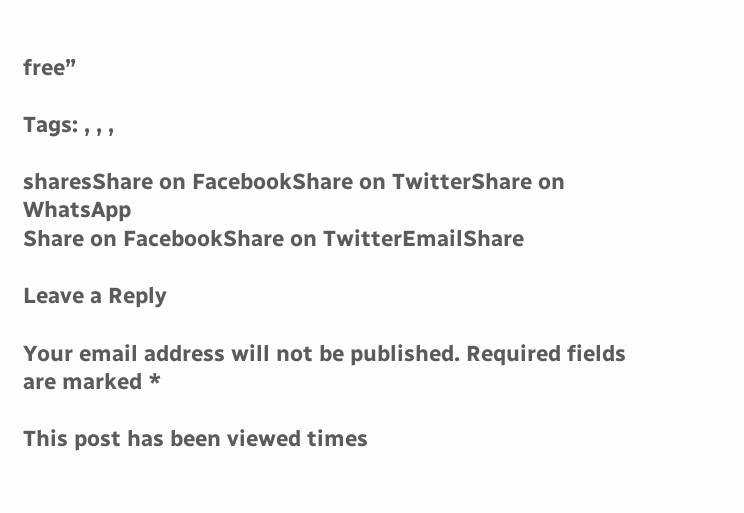free”

Tags: , , ,

sharesShare on FacebookShare on TwitterShare on WhatsApp
Share on FacebookShare on TwitterEmailShare

Leave a Reply

Your email address will not be published. Required fields are marked *

This post has been viewed times